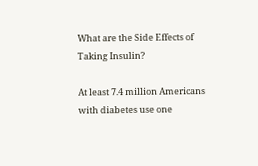What are the Side Effects of Taking Insulin?

At least 7.4 million Americans with diabetes use one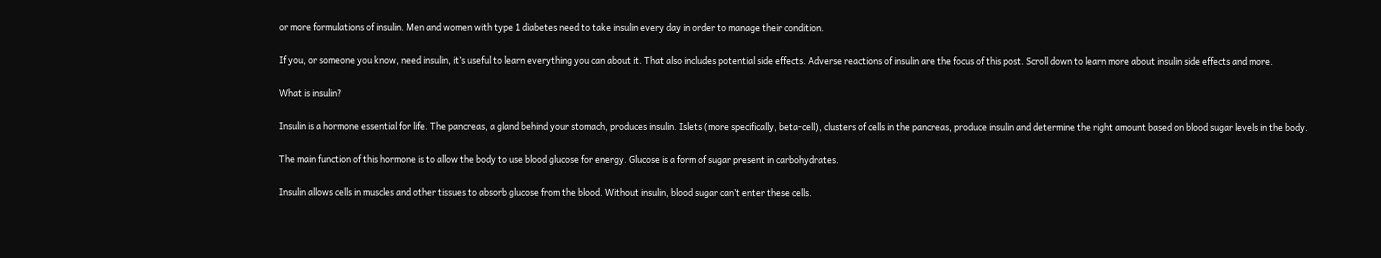or more formulations of insulin. Men and women with type 1 diabetes need to take insulin every day in order to manage their condition.

If you, or someone you know, need insulin, it’s useful to learn everything you can about it. That also includes potential side effects. Adverse reactions of insulin are the focus of this post. Scroll down to learn more about insulin side effects and more.

What is insulin?

Insulin is a hormone essential for life. The pancreas, a gland behind your stomach, produces insulin. Islets (more specifically, beta-cell), clusters of cells in the pancreas, produce insulin and determine the right amount based on blood sugar levels in the body.

The main function of this hormone is to allow the body to use blood glucose for energy. Glucose is a form of sugar present in carbohydrates.

Insulin allows cells in muscles and other tissues to absorb glucose from the blood. Without insulin, blood sugar can’t enter these cells.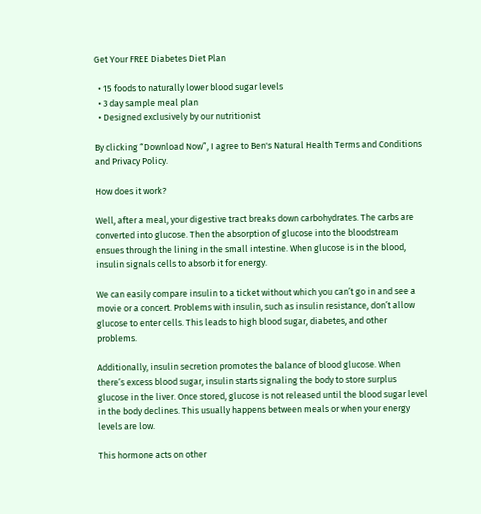Get Your FREE Diabetes Diet Plan

  • 15 foods to naturally lower blood sugar levels
  • 3 day sample meal plan
  • Designed exclusively by our nutritionist

By clicking “Download Now”, I agree to Ben's Natural Health Terms and Conditions and Privacy Policy.

How does it work?

Well, after a meal, your digestive tract breaks down carbohydrates. The carbs are converted into glucose. Then the absorption of glucose into the bloodstream ensues through the lining in the small intestine. When glucose is in the blood, insulin signals cells to absorb it for energy.

We can easily compare insulin to a ticket without which you can’t go in and see a movie or a concert. Problems with insulin, such as insulin resistance, don’t allow glucose to enter cells. This leads to high blood sugar, diabetes, and other problems.

Additionally, insulin secretion promotes the balance of blood glucose. When there’s excess blood sugar, insulin starts signaling the body to store surplus glucose in the liver. Once stored, glucose is not released until the blood sugar level in the body declines. This usually happens between meals or when your energy levels are low.

This hormone acts on other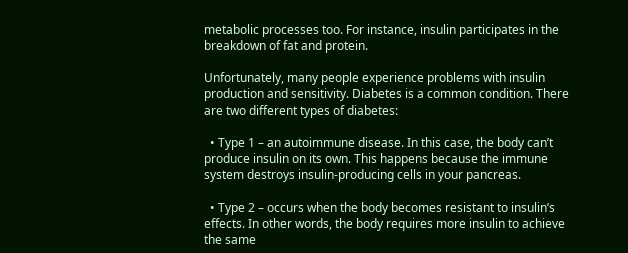metabolic processes too. For instance, insulin participates in the breakdown of fat and protein.

Unfortunately, many people experience problems with insulin production and sensitivity. Diabetes is a common condition. There are two different types of diabetes:

  • Type 1 – an autoimmune disease. In this case, the body can’t produce insulin on its own. This happens because the immune system destroys insulin-producing cells in your pancreas.

  • Type 2 – occurs when the body becomes resistant to insulin’s effects. In other words, the body requires more insulin to achieve the same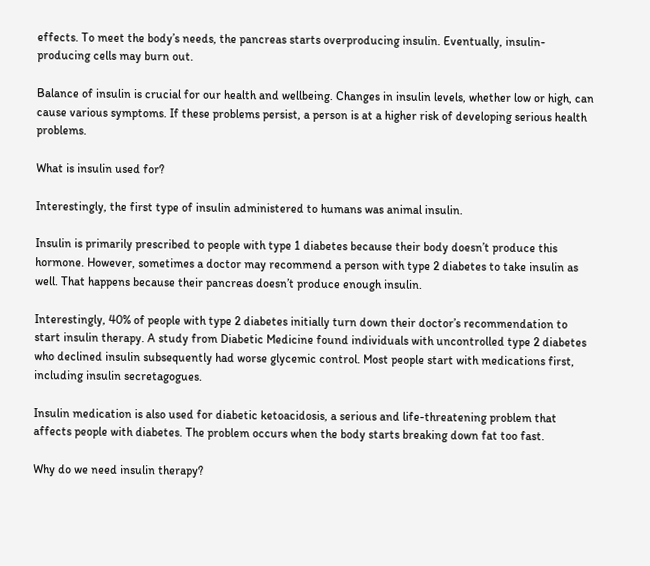effects. To meet the body’s needs, the pancreas starts overproducing insulin. Eventually, insulin-producing cells may burn out.

Balance of insulin is crucial for our health and wellbeing. Changes in insulin levels, whether low or high, can cause various symptoms. If these problems persist, a person is at a higher risk of developing serious health problems.

What is insulin used for?

Interestingly, the first type of insulin administered to humans was animal insulin.

Insulin is primarily prescribed to people with type 1 diabetes because their body doesn’t produce this hormone. However, sometimes a doctor may recommend a person with type 2 diabetes to take insulin as well. That happens because their pancreas doesn’t produce enough insulin.

Interestingly, 40% of people with type 2 diabetes initially turn down their doctor’s recommendation to start insulin therapy. A study from Diabetic Medicine found individuals with uncontrolled type 2 diabetes who declined insulin subsequently had worse glycemic control. Most people start with medications first, including insulin secretagogues.

Insulin medication is also used for diabetic ketoacidosis, a serious and life-threatening problem that affects people with diabetes. The problem occurs when the body starts breaking down fat too fast.

Why do we need insulin therapy?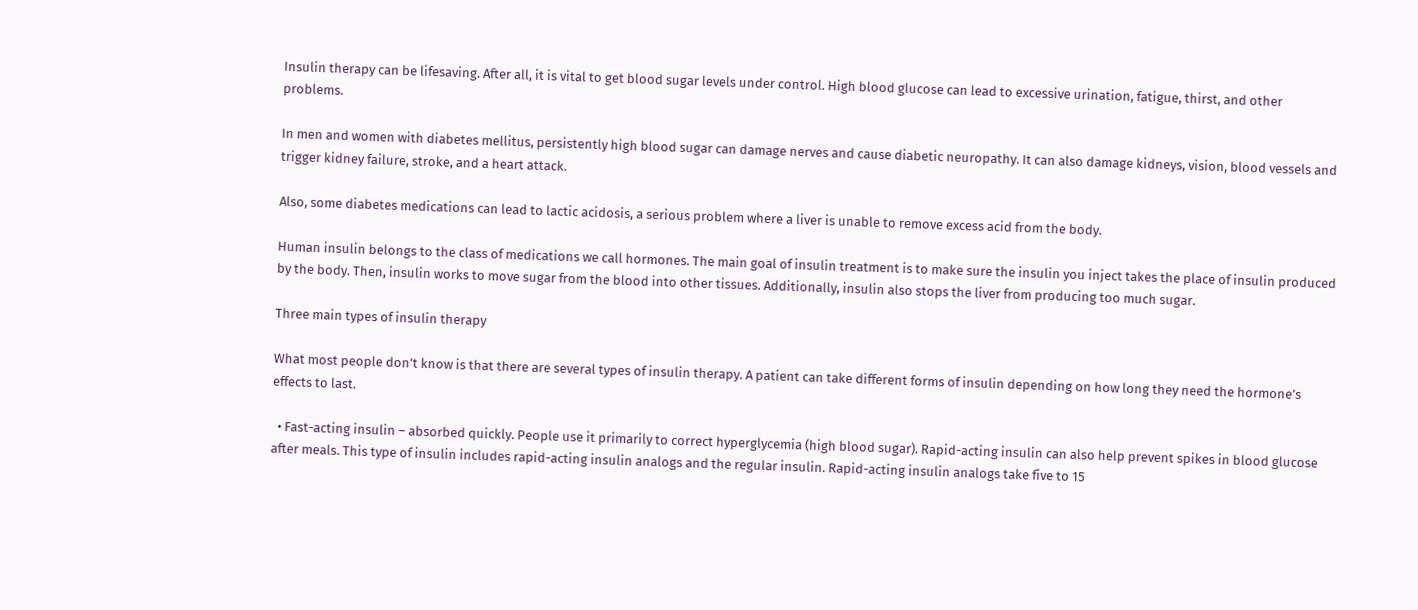Insulin therapy can be lifesaving. After all, it is vital to get blood sugar levels under control. High blood glucose can lead to excessive urination, fatigue, thirst, and other problems.

In men and women with diabetes mellitus, persistently high blood sugar can damage nerves and cause diabetic neuropathy. It can also damage kidneys, vision, blood vessels and trigger kidney failure, stroke, and a heart attack.

Also, some diabetes medications can lead to lactic acidosis, a serious problem where a liver is unable to remove excess acid from the body.

Human insulin belongs to the class of medications we call hormones. The main goal of insulin treatment is to make sure the insulin you inject takes the place of insulin produced by the body. Then, insulin works to move sugar from the blood into other tissues. Additionally, insulin also stops the liver from producing too much sugar.

Three main types of insulin therapy

What most people don’t know is that there are several types of insulin therapy. A patient can take different forms of insulin depending on how long they need the hormone’s effects to last.

  • Fast-acting insulin – absorbed quickly. People use it primarily to correct hyperglycemia (high blood sugar). Rapid-acting insulin can also help prevent spikes in blood glucose after meals. This type of insulin includes rapid-acting insulin analogs and the regular insulin. Rapid-acting insulin analogs take five to 15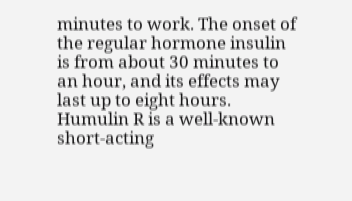minutes to work. The onset of the regular hormone insulin is from about 30 minutes to an hour, and its effects may last up to eight hours. Humulin R is a well-known short-acting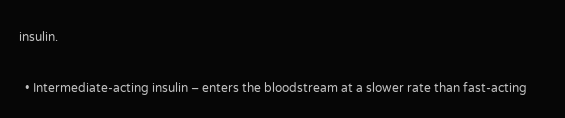insulin.

  • Intermediate-acting insulin – enters the bloodstream at a slower rate than fast-acting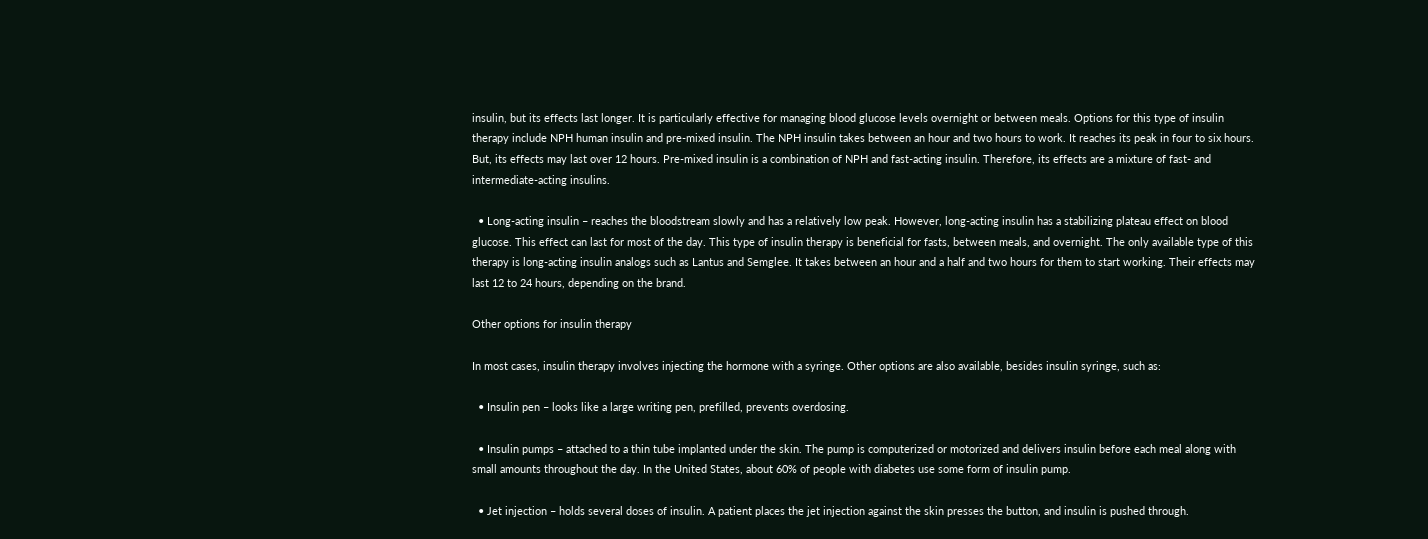insulin, but its effects last longer. It is particularly effective for managing blood glucose levels overnight or between meals. Options for this type of insulin therapy include NPH human insulin and pre-mixed insulin. The NPH insulin takes between an hour and two hours to work. It reaches its peak in four to six hours. But, its effects may last over 12 hours. Pre-mixed insulin is a combination of NPH and fast-acting insulin. Therefore, its effects are a mixture of fast- and intermediate-acting insulins.

  • Long-acting insulin – reaches the bloodstream slowly and has a relatively low peak. However, long-acting insulin has a stabilizing plateau effect on blood glucose. This effect can last for most of the day. This type of insulin therapy is beneficial for fasts, between meals, and overnight. The only available type of this therapy is long-acting insulin analogs such as Lantus and Semglee. It takes between an hour and a half and two hours for them to start working. Their effects may last 12 to 24 hours, depending on the brand.

Other options for insulin therapy

In most cases, insulin therapy involves injecting the hormone with a syringe. Other options are also available, besides insulin syringe, such as:

  • Insulin pen – looks like a large writing pen, prefilled, prevents overdosing.

  • Insulin pumps – attached to a thin tube implanted under the skin. The pump is computerized or motorized and delivers insulin before each meal along with small amounts throughout the day. In the United States, about 60% of people with diabetes use some form of insulin pump.

  • Jet injection – holds several doses of insulin. A patient places the jet injection against the skin presses the button, and insulin is pushed through.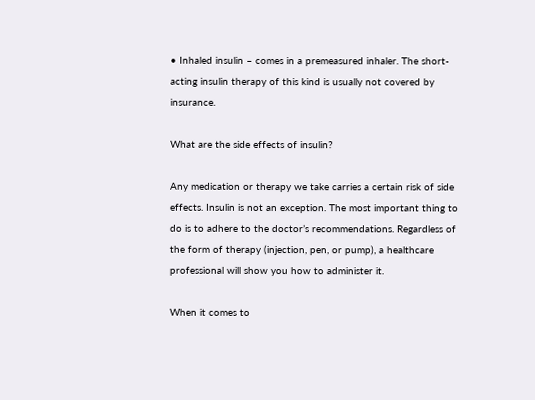• Inhaled insulin – comes in a premeasured inhaler. The short-acting insulin therapy of this kind is usually not covered by insurance.

What are the side effects of insulin?

Any medication or therapy we take carries a certain risk of side effects. Insulin is not an exception. The most important thing to do is to adhere to the doctor’s recommendations. Regardless of the form of therapy (injection, pen, or pump), a healthcare professional will show you how to administer it.

When it comes to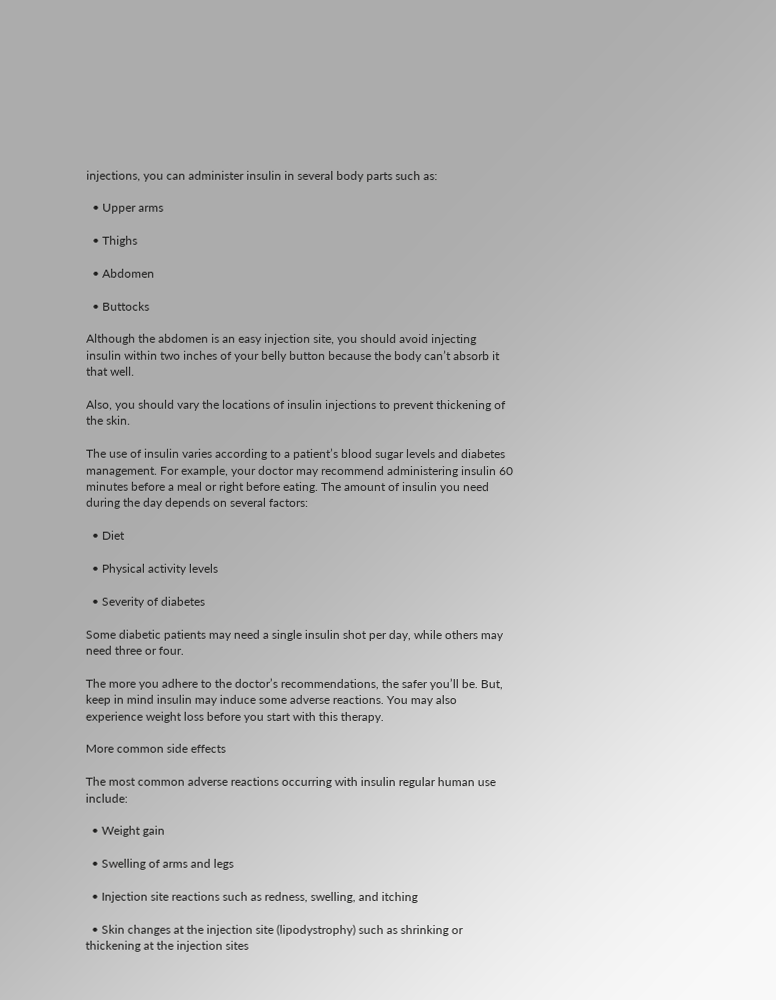injections, you can administer insulin in several body parts such as:

  • Upper arms

  • Thighs

  • Abdomen

  • Buttocks

Although the abdomen is an easy injection site, you should avoid injecting insulin within two inches of your belly button because the body can’t absorb it that well.

Also, you should vary the locations of insulin injections to prevent thickening of the skin.

The use of insulin varies according to a patient’s blood sugar levels and diabetes management. For example, your doctor may recommend administering insulin 60 minutes before a meal or right before eating. The amount of insulin you need during the day depends on several factors:

  • Diet

  • Physical activity levels

  • Severity of diabetes

Some diabetic patients may need a single insulin shot per day, while others may need three or four.

The more you adhere to the doctor’s recommendations, the safer you’ll be. But, keep in mind insulin may induce some adverse reactions. You may also experience weight loss before you start with this therapy.

More common side effects

The most common adverse reactions occurring with insulin regular human use include:

  • Weight gain

  • Swelling of arms and legs

  • Injection site reactions such as redness, swelling, and itching

  • Skin changes at the injection site (lipodystrophy) such as shrinking or thickening at the injection sites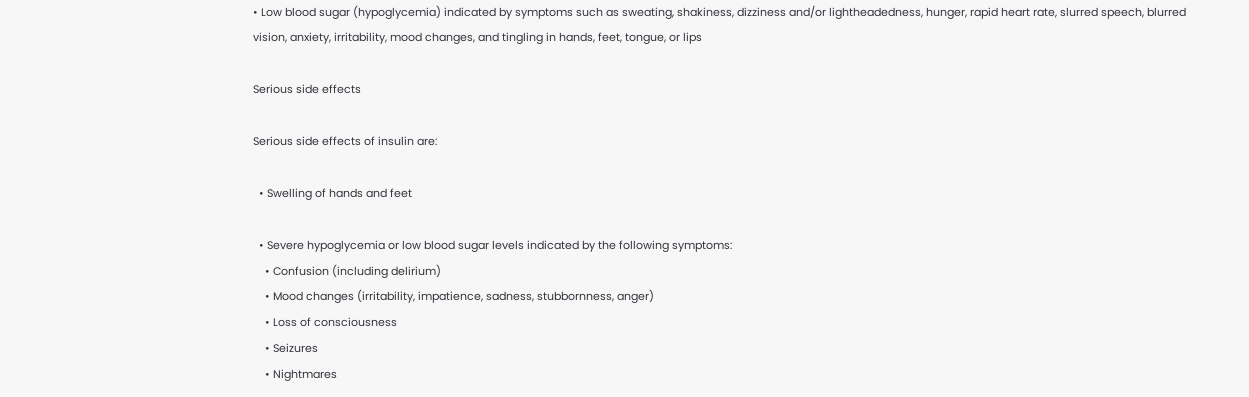• Low blood sugar (hypoglycemia) indicated by symptoms such as sweating, shakiness, dizziness and/or lightheadedness, hunger, rapid heart rate, slurred speech, blurred vision, anxiety, irritability, mood changes, and tingling in hands, feet, tongue, or lips

Serious side effects

Serious side effects of insulin are:

  • Swelling of hands and feet

  • Severe hypoglycemia or low blood sugar levels indicated by the following symptoms:
    • Confusion (including delirium)
    • Mood changes (irritability, impatience, sadness, stubbornness, anger)
    • Loss of consciousness
    • Seizures
    • Nightmares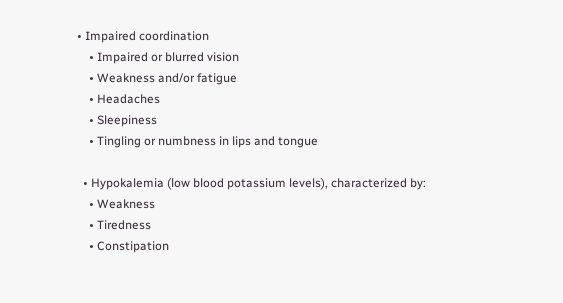• Impaired coordination
    • Impaired or blurred vision
    • Weakness and/or fatigue
    • Headaches
    • Sleepiness
    • Tingling or numbness in lips and tongue

  • Hypokalemia (low blood potassium levels), characterized by:
    • Weakness
    • Tiredness
    • Constipation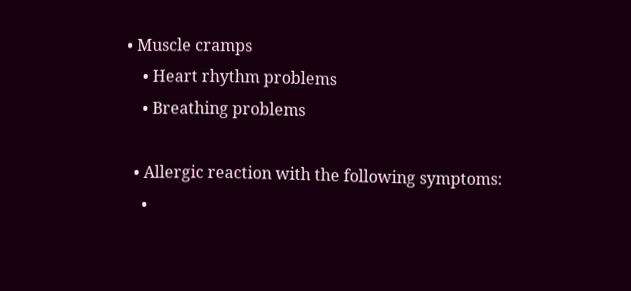• Muscle cramps
    • Heart rhythm problems
    • Breathing problems

  • Allergic reaction with the following symptoms:
    •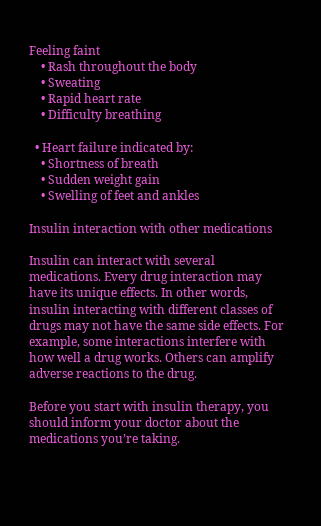Feeling faint
    • Rash throughout the body
    • Sweating
    • Rapid heart rate
    • Difficulty breathing

  • Heart failure indicated by:
    • Shortness of breath
    • Sudden weight gain
    • Swelling of feet and ankles

Insulin interaction with other medications

Insulin can interact with several medications. Every drug interaction may have its unique effects. In other words, insulin interacting with different classes of drugs may not have the same side effects. For example, some interactions interfere with how well a drug works. Others can amplify adverse reactions to the drug.

Before you start with insulin therapy, you should inform your doctor about the medications you’re taking.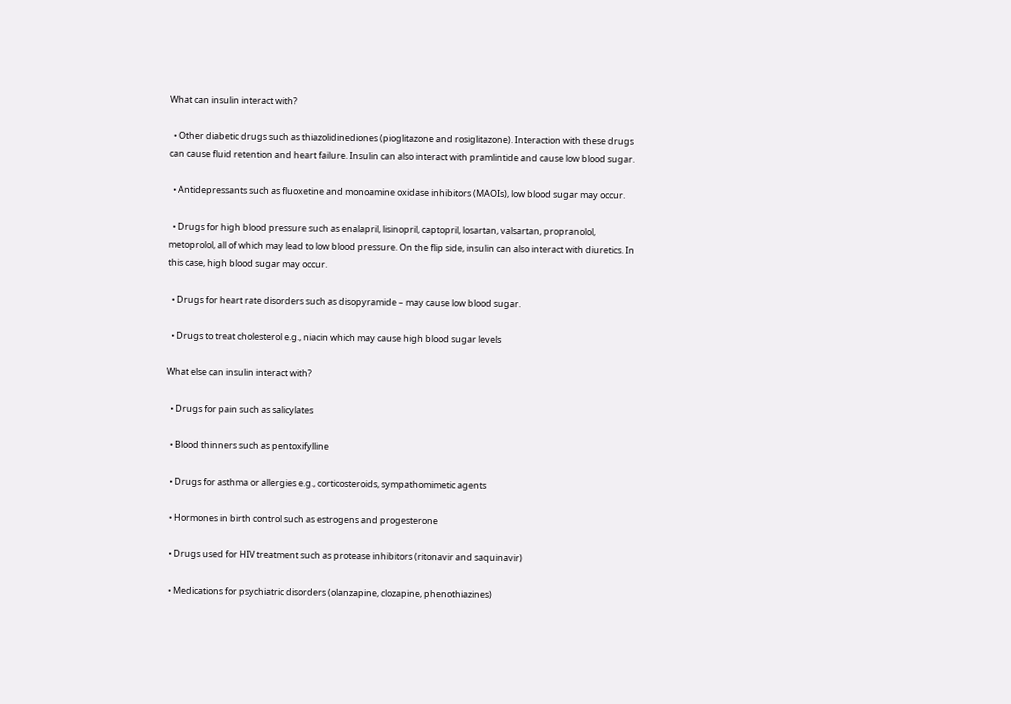What can insulin interact with?

  • Other diabetic drugs such as thiazolidinediones (pioglitazone and rosiglitazone). Interaction with these drugs can cause fluid retention and heart failure. Insulin can also interact with pramlintide and cause low blood sugar.

  • Antidepressants such as fluoxetine and monoamine oxidase inhibitors (MAOIs), low blood sugar may occur.

  • Drugs for high blood pressure such as enalapril, lisinopril, captopril, losartan, valsartan, propranolol, metoprolol, all of which may lead to low blood pressure. On the flip side, insulin can also interact with diuretics. In this case, high blood sugar may occur.

  • Drugs for heart rate disorders such as disopyramide – may cause low blood sugar.

  • Drugs to treat cholesterol e.g., niacin which may cause high blood sugar levels

What else can insulin interact with?

  • Drugs for pain such as salicylates

  • Blood thinners such as pentoxifylline

  • Drugs for asthma or allergies e.g., corticosteroids, sympathomimetic agents

  • Hormones in birth control such as estrogens and progesterone

  • Drugs used for HIV treatment such as protease inhibitors (ritonavir and saquinavir)

  • Medications for psychiatric disorders (olanzapine, clozapine, phenothiazines)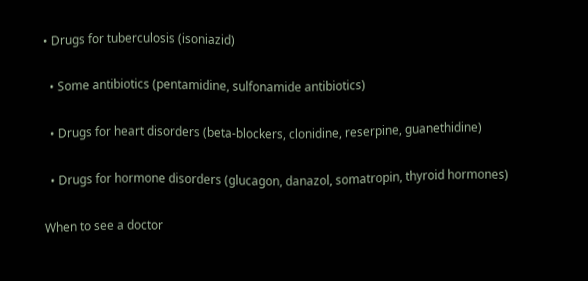• Drugs for tuberculosis (isoniazid)

  • Some antibiotics (pentamidine, sulfonamide antibiotics)

  • Drugs for heart disorders (beta-blockers, clonidine, reserpine, guanethidine)

  • Drugs for hormone disorders (glucagon, danazol, somatropin, thyroid hormones)

When to see a doctor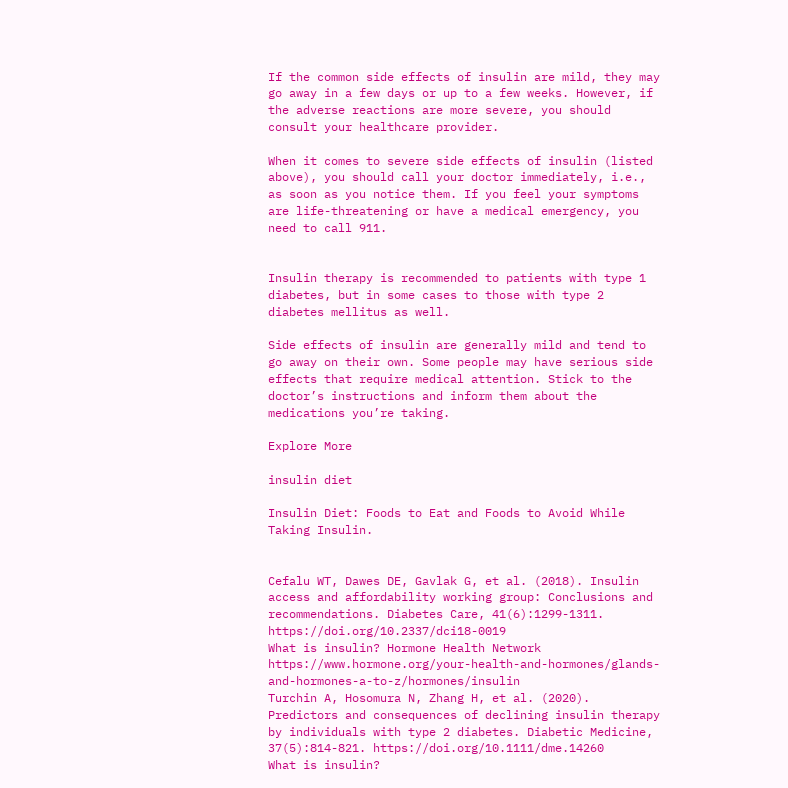If the common side effects of insulin are mild, they may go away in a few days or up to a few weeks. However, if the adverse reactions are more severe, you should consult your healthcare provider.

When it comes to severe side effects of insulin (listed above), you should call your doctor immediately, i.e., as soon as you notice them. If you feel your symptoms are life-threatening or have a medical emergency, you need to call 911.


Insulin therapy is recommended to patients with type 1 diabetes, but in some cases to those with type 2 diabetes mellitus as well.

Side effects of insulin are generally mild and tend to go away on their own. Some people may have serious side effects that require medical attention. Stick to the doctor’s instructions and inform them about the medications you’re taking.

Explore More

insulin diet

Insulin Diet: Foods to Eat and Foods to Avoid While Taking Insulin.


Cefalu WT, Dawes DE, Gavlak G, et al. (2018). Insulin access and affordability working group: Conclusions and recommendations. Diabetes Care, 41(6):1299-1311. https://doi.org/10.2337/dci18-0019
What is insulin? Hormone Health Network https://www.hormone.org/your-health-and-hormones/glands-and-hormones-a-to-z/hormones/insulin
Turchin A, Hosomura N, Zhang H, et al. (2020). Predictors and consequences of declining insulin therapy by individuals with type 2 diabetes. Diabetic Medicine, 37(5):814-821. https://doi.org/10.1111/dme.14260
What is insulin?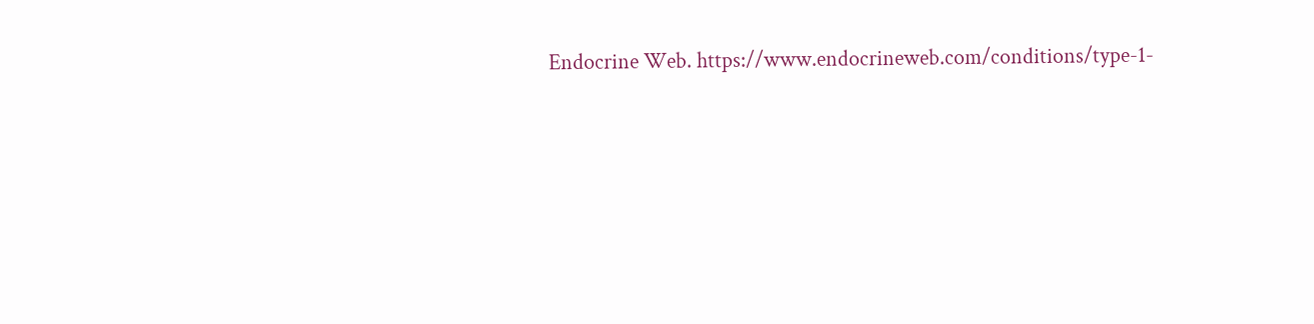Endocrine Web. https://www.endocrineweb.com/conditions/type-1-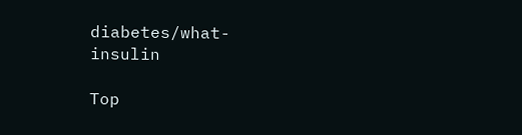diabetes/what-insulin

Top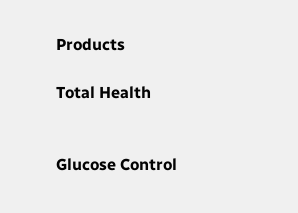Products

Total Health


Glucose Control